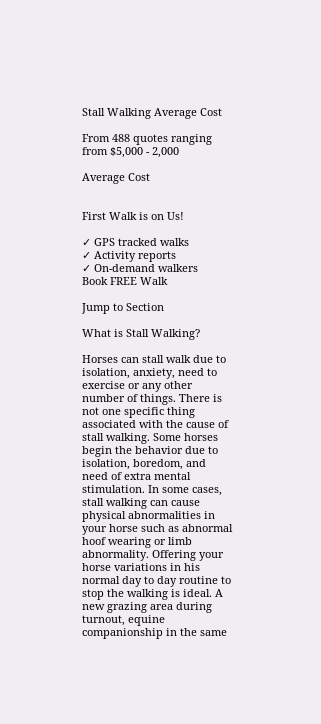Stall Walking Average Cost

From 488 quotes ranging from $5,000 - 2,000

Average Cost


First Walk is on Us!

✓ GPS tracked walks
✓ Activity reports
✓ On-demand walkers
Book FREE Walk

Jump to Section

What is Stall Walking?

Horses can stall walk due to isolation, anxiety, need to exercise or any other number of things. There is not one specific thing associated with the cause of stall walking. Some horses begin the behavior due to isolation, boredom, and need of extra mental stimulation. In some cases, stall walking can cause physical abnormalities in your horse such as abnormal hoof wearing or limb abnormality. Offering your horse variations in his normal day to day routine to stop the walking is ideal. A new grazing area during turnout, equine companionship in the same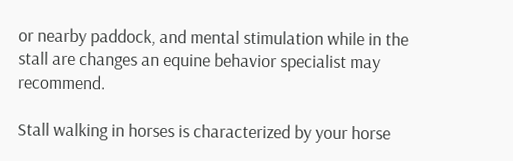or nearby paddock, and mental stimulation while in the stall are changes an equine behavior specialist may recommend.

Stall walking in horses is characterized by your horse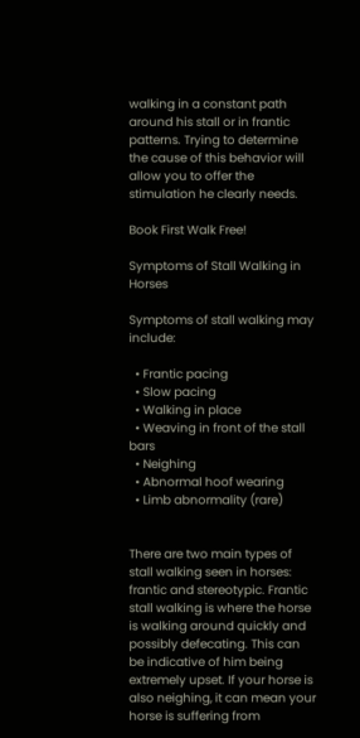walking in a constant path around his stall or in frantic patterns. Trying to determine the cause of this behavior will allow you to offer the stimulation he clearly needs.

Book First Walk Free!

Symptoms of Stall Walking in Horses

Symptoms of stall walking may include:

  • Frantic pacing
  • Slow pacing
  • Walking in place
  • Weaving in front of the stall bars
  • Neighing
  • Abnormal hoof wearing
  • Limb abnormality (rare)


There are two main types of stall walking seen in horses: frantic and stereotypic. Frantic stall walking is where the horse is walking around quickly and possibly defecating. This can be indicative of him being extremely upset. If your horse is also neighing, it can mean your horse is suffering from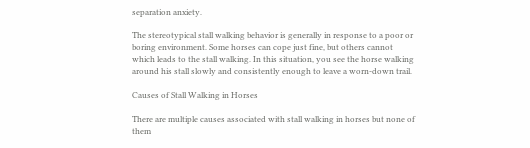separation anxiety.

The stereotypical stall walking behavior is generally in response to a poor or boring environment. Some horses can cope just fine, but others cannot which leads to the stall walking. In this situation, you see the horse walking around his stall slowly and consistently enough to leave a worn-down trail.

Causes of Stall Walking in Horses

There are multiple causes associated with stall walking in horses but none of them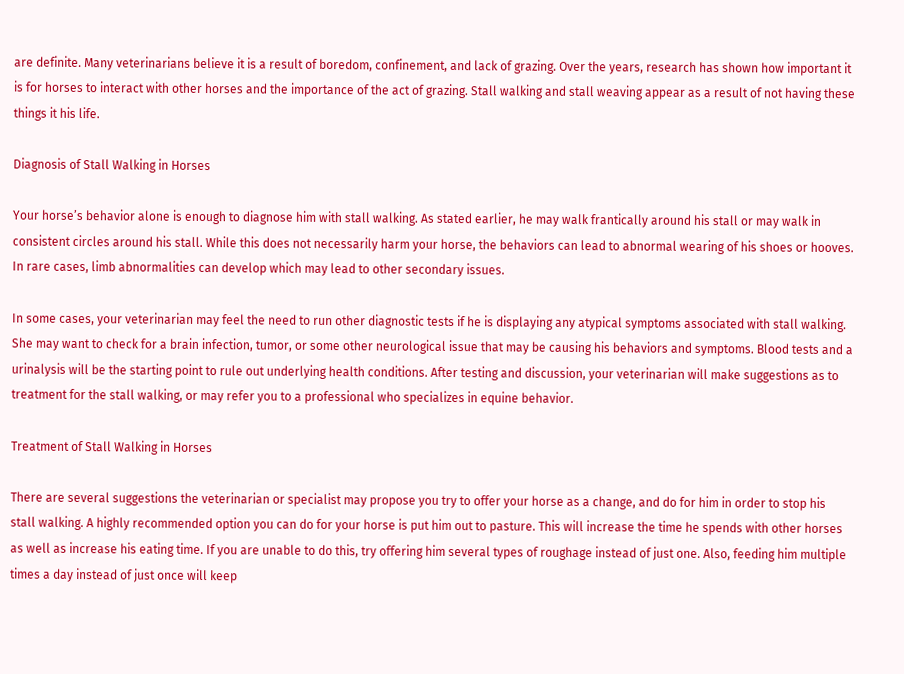are definite. Many veterinarians believe it is a result of boredom, confinement, and lack of grazing. Over the years, research has shown how important it is for horses to interact with other horses and the importance of the act of grazing. Stall walking and stall weaving appear as a result of not having these things it his life.

Diagnosis of Stall Walking in Horses

Your horse’s behavior alone is enough to diagnose him with stall walking. As stated earlier, he may walk frantically around his stall or may walk in consistent circles around his stall. While this does not necessarily harm your horse, the behaviors can lead to abnormal wearing of his shoes or hooves. In rare cases, limb abnormalities can develop which may lead to other secondary issues.

In some cases, your veterinarian may feel the need to run other diagnostic tests if he is displaying any atypical symptoms associated with stall walking. She may want to check for a brain infection, tumor, or some other neurological issue that may be causing his behaviors and symptoms. Blood tests and a urinalysis will be the starting point to rule out underlying health conditions. After testing and discussion, your veterinarian will make suggestions as to treatment for the stall walking, or may refer you to a professional who specializes in equine behavior.

Treatment of Stall Walking in Horses

There are several suggestions the veterinarian or specialist may propose you try to offer your horse as a change, and do for him in order to stop his stall walking. A highly recommended option you can do for your horse is put him out to pasture. This will increase the time he spends with other horses as well as increase his eating time. If you are unable to do this, try offering him several types of roughage instead of just one. Also, feeding him multiple times a day instead of just once will keep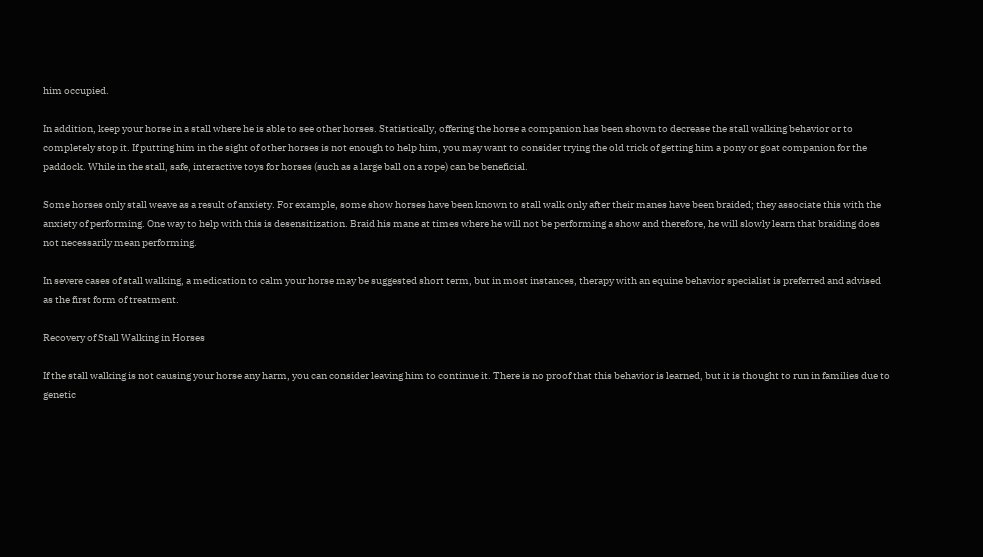him occupied.

In addition, keep your horse in a stall where he is able to see other horses. Statistically, offering the horse a companion has been shown to decrease the stall walking behavior or to completely stop it. If putting him in the sight of other horses is not enough to help him, you may want to consider trying the old trick of getting him a pony or goat companion for the paddock. While in the stall, safe, interactive toys for horses (such as a large ball on a rope) can be beneficial.

Some horses only stall weave as a result of anxiety. For example, some show horses have been known to stall walk only after their manes have been braided; they associate this with the anxiety of performing. One way to help with this is desensitization. Braid his mane at times where he will not be performing a show and therefore, he will slowly learn that braiding does not necessarily mean performing.

In severe cases of stall walking, a medication to calm your horse may be suggested short term, but in most instances, therapy with an equine behavior specialist is preferred and advised as the first form of treatment.

Recovery of Stall Walking in Horses

If the stall walking is not causing your horse any harm, you can consider leaving him to continue it. There is no proof that this behavior is learned, but it is thought to run in families due to genetic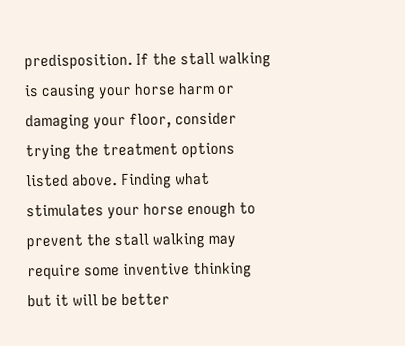predisposition. If the stall walking is causing your horse harm or damaging your floor, consider trying the treatment options listed above. Finding what stimulates your horse enough to prevent the stall walking may require some inventive thinking but it will be better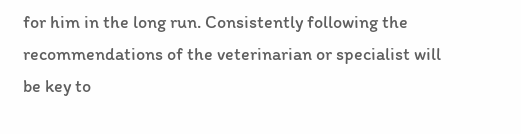for him in the long run. Consistently following the recommendations of the veterinarian or specialist will be key to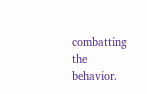combatting the behavior.